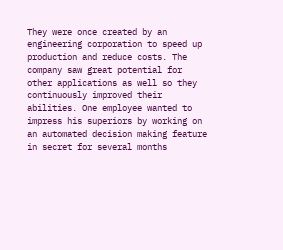They were once created by an engineering corporation to speed up production and reduce costs. The company saw great potential for other applications as well so they continuously improved their abilities. One employee wanted to impress his superiors by working on an automated decision making feature in secret for several months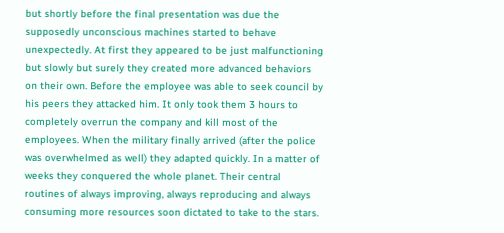but shortly before the final presentation was due the supposedly unconscious machines started to behave unexpectedly. At first they appeared to be just malfunctioning but slowly but surely they created more advanced behaviors on their own. Before the employee was able to seek council by his peers they attacked him. It only took them 3 hours to completely overrun the company and kill most of the employees. When the military finally arrived (after the police was overwhelmed as well) they adapted quickly. In a matter of weeks they conquered the whole planet. Their central routines of always improving, always reproducing and always consuming more resources soon dictated to take to the stars.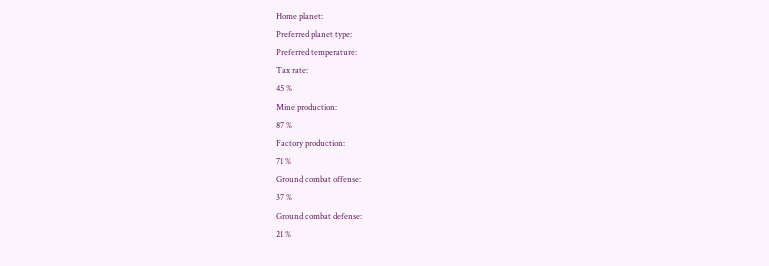Home planet:
Preferred planet type:
Preferred temperature:
Tax rate:
45 %
Mine production:
87 %
Factory production:
71 %
Ground combat offense:
37 %
Ground combat defense:
21 %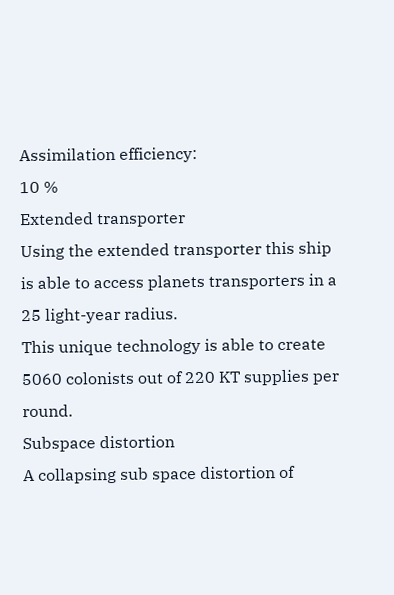Assimilation efficiency:
10 %
Extended transporter
Using the extended transporter this ship is able to access planets transporters in a 25 light-year radius.
This unique technology is able to create 5060 colonists out of 220 KT supplies per round.
Subspace distortion
A collapsing sub space distortion of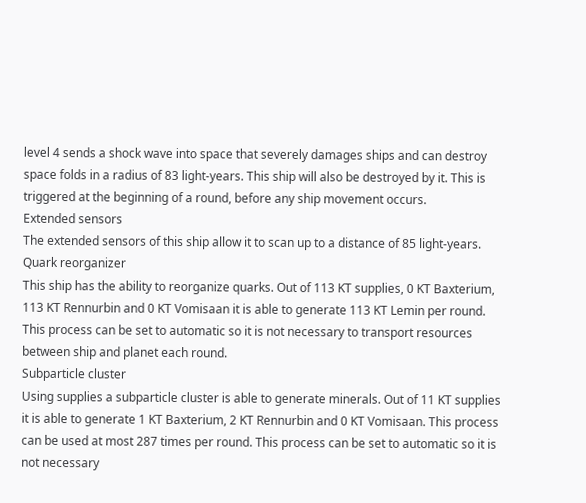level 4 sends a shock wave into space that severely damages ships and can destroy space folds in a radius of 83 light-years. This ship will also be destroyed by it. This is triggered at the beginning of a round, before any ship movement occurs.
Extended sensors
The extended sensors of this ship allow it to scan up to a distance of 85 light-years.
Quark reorganizer
This ship has the ability to reorganize quarks. Out of 113 KT supplies, 0 KT Baxterium, 113 KT Rennurbin and 0 KT Vomisaan it is able to generate 113 KT Lemin per round. This process can be set to automatic so it is not necessary to transport resources between ship and planet each round.
Subparticle cluster
Using supplies a subparticle cluster is able to generate minerals. Out of 11 KT supplies it is able to generate 1 KT Baxterium, 2 KT Rennurbin and 0 KT Vomisaan. This process can be used at most 287 times per round. This process can be set to automatic so it is not necessary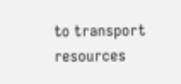to transport resources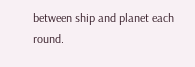between ship and planet each round.